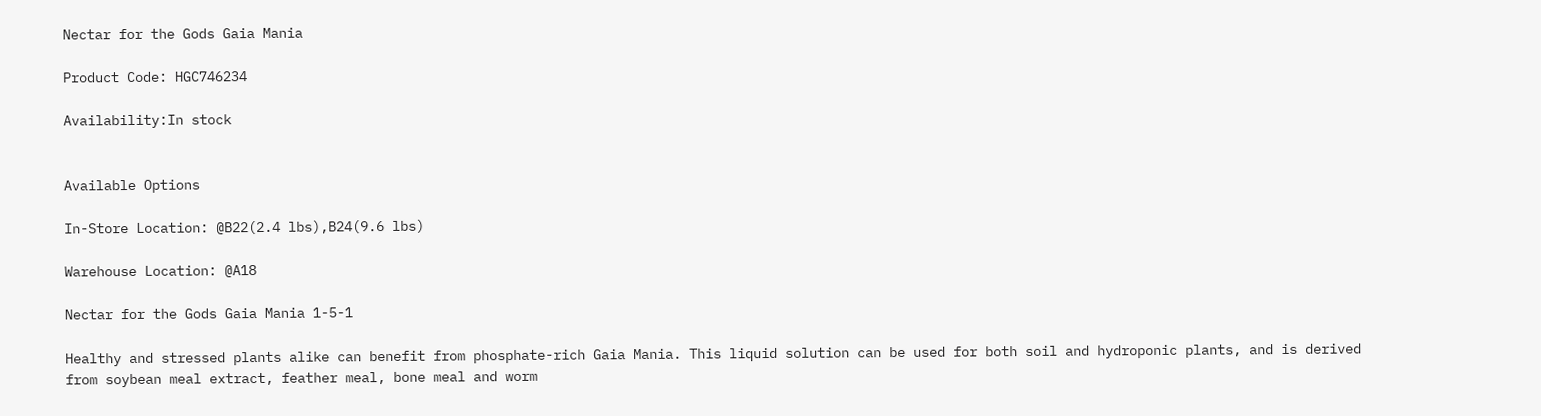Nectar for the Gods Gaia Mania

Product Code: HGC746234

Availability:In stock


Available Options

In-Store Location: @B22(2.4 lbs),B24(9.6 lbs)

Warehouse Location: @A18

Nectar for the Gods Gaia Mania 1-5-1

Healthy and stressed plants alike can benefit from phosphate-rich Gaia Mania. This liquid solution can be used for both soil and hydroponic plants, and is derived from soybean meal extract, feather meal, bone meal and worm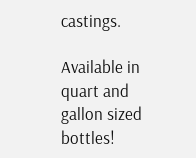castings.

Available in quart and gallon sized bottles!